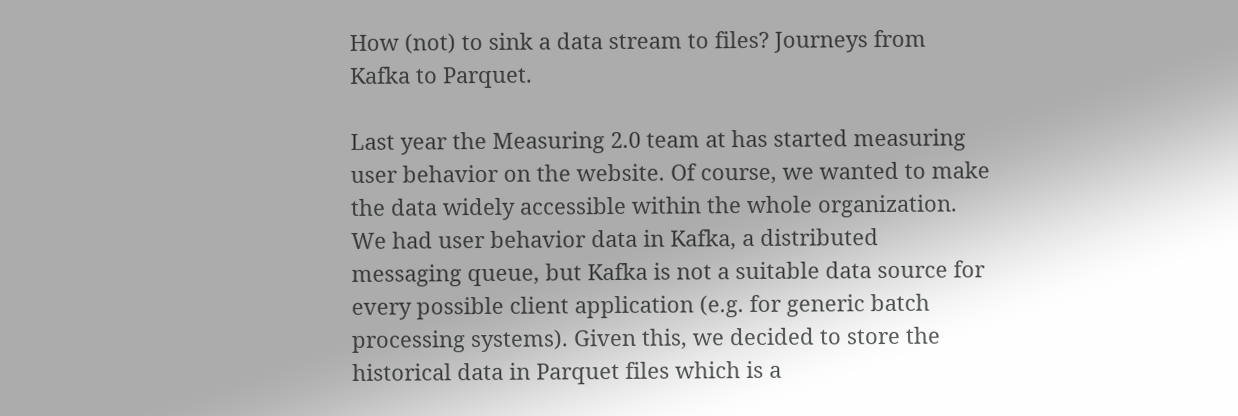How (not) to sink a data stream to files? Journeys from Kafka to Parquet.

Last year the Measuring 2.0 team at has started measuring user behavior on the website. Of course, we wanted to make the data widely accessible within the whole organization. We had user behavior data in Kafka, a distributed messaging queue, but Kafka is not a suitable data source for every possible client application (e.g. for generic batch processing systems). Given this, we decided to store the historical data in Parquet files which is a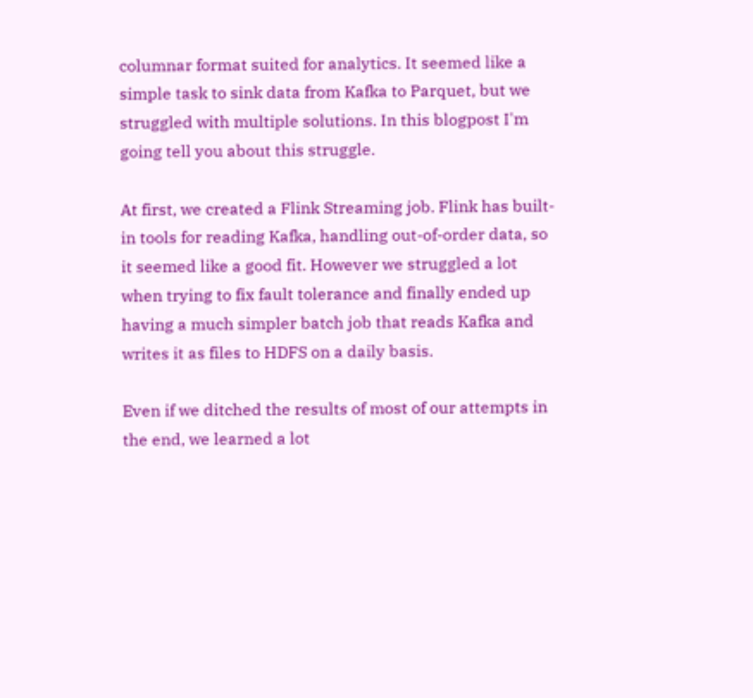columnar format suited for analytics. It seemed like a simple task to sink data from Kafka to Parquet, but we struggled with multiple solutions. In this blogpost I'm going tell you about this struggle.

At first, we created a Flink Streaming job. Flink has built-in tools for reading Kafka, handling out-of-order data, so it seemed like a good fit. However we struggled a lot when trying to fix fault tolerance and finally ended up having a much simpler batch job that reads Kafka and writes it as files to HDFS on a daily basis.

Even if we ditched the results of most of our attempts in the end, we learned a lot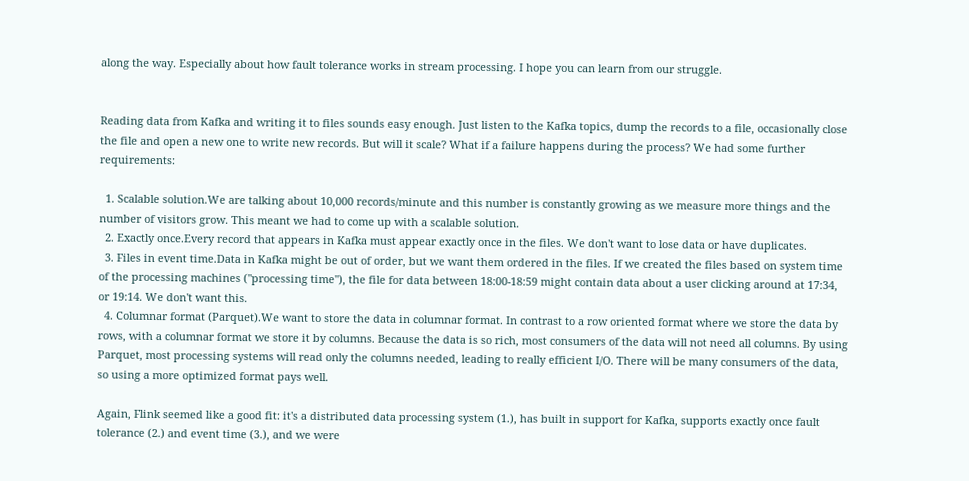along the way. Especially about how fault tolerance works in stream processing. I hope you can learn from our struggle.


Reading data from Kafka and writing it to files sounds easy enough. Just listen to the Kafka topics, dump the records to a file, occasionally close the file and open a new one to write new records. But will it scale? What if a failure happens during the process? We had some further requirements:

  1. Scalable solution.We are talking about 10,000 records/minute and this number is constantly growing as we measure more things and the number of visitors grow. This meant we had to come up with a scalable solution.
  2. Exactly once.Every record that appears in Kafka must appear exactly once in the files. We don't want to lose data or have duplicates.
  3. Files in event time.Data in Kafka might be out of order, but we want them ordered in the files. If we created the files based on system time of the processing machines ("processing time"), the file for data between 18:00-18:59 might contain data about a user clicking around at 17:34, or 19:14. We don't want this.
  4. Columnar format (Parquet).We want to store the data in columnar format. In contrast to a row oriented format where we store the data by rows, with a columnar format we store it by columns. Because the data is so rich, most consumers of the data will not need all columns. By using Parquet, most processing systems will read only the columns needed, leading to really efficient I/O. There will be many consumers of the data, so using a more optimized format pays well.

Again, Flink seemed like a good fit: it's a distributed data processing system (1.), has built in support for Kafka, supports exactly once fault tolerance (2.) and event time (3.), and we were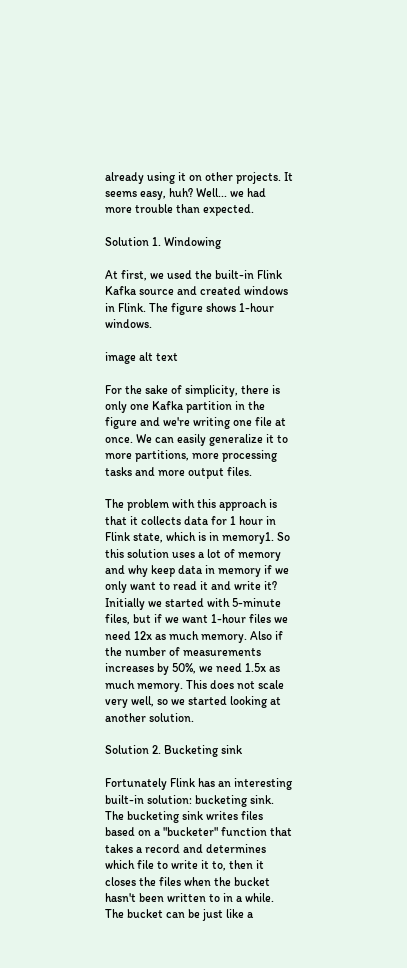already using it on other projects. It seems easy, huh? Well... we had more trouble than expected.

Solution 1. Windowing

At first, we used the built-in Flink Kafka source and created windows in Flink. The figure shows 1-hour windows.

image alt text

For the sake of simplicity, there is only one Kafka partition in the figure and we're writing one file at once. We can easily generalize it to more partitions, more processing tasks and more output files.

The problem with this approach is that it collects data for 1 hour in Flink state, which is in memory1. So this solution uses a lot of memory and why keep data in memory if we only want to read it and write it? Initially we started with 5-minute files, but if we want 1-hour files we need 12x as much memory. Also if the number of measurements increases by 50%, we need 1.5x as much memory. This does not scale very well, so we started looking at another solution.

Solution 2. Bucketing sink

Fortunately Flink has an interesting built-in solution: bucketing sink. The bucketing sink writes files based on a "bucketer" function that takes a record and determines which file to write it to, then it closes the files when the bucket hasn't been written to in a while. The bucket can be just like a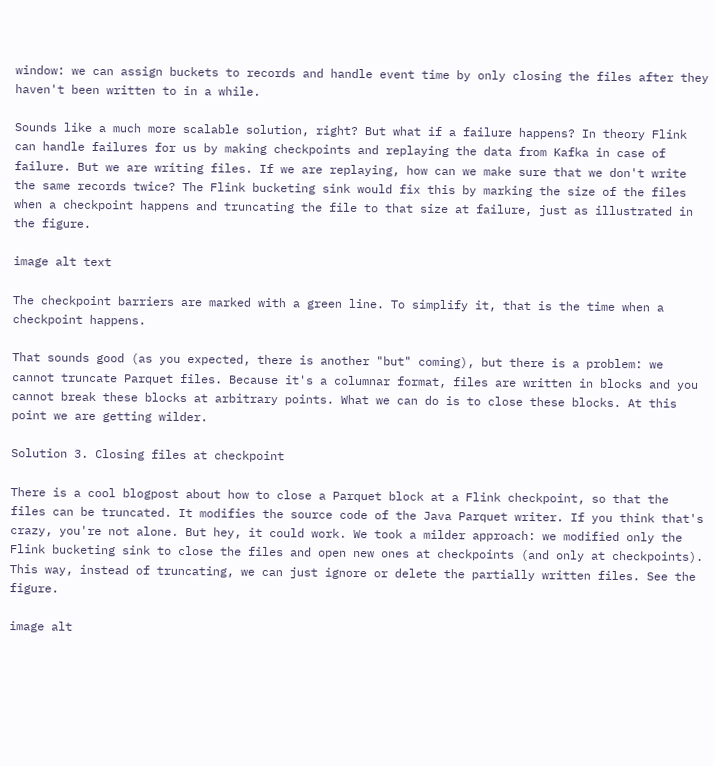window: we can assign buckets to records and handle event time by only closing the files after they haven't been written to in a while.

Sounds like a much more scalable solution, right? But what if a failure happens? In theory Flink can handle failures for us by making checkpoints and replaying the data from Kafka in case of failure. But we are writing files. If we are replaying, how can we make sure that we don't write the same records twice? The Flink bucketing sink would fix this by marking the size of the files when a checkpoint happens and truncating the file to that size at failure, just as illustrated in the figure.

image alt text

The checkpoint barriers are marked with a green line. To simplify it, that is the time when a checkpoint happens.

That sounds good (as you expected, there is another "but" coming), but there is a problem: we cannot truncate Parquet files. Because it's a columnar format, files are written in blocks and you cannot break these blocks at arbitrary points. What we can do is to close these blocks. At this point we are getting wilder.

Solution 3. Closing files at checkpoint

There is a cool blogpost about how to close a Parquet block at a Flink checkpoint, so that the files can be truncated. It modifies the source code of the Java Parquet writer. If you think that's crazy, you're not alone. But hey, it could work. We took a milder approach: we modified only the Flink bucketing sink to close the files and open new ones at checkpoints (and only at checkpoints). This way, instead of truncating, we can just ignore or delete the partially written files. See the figure.

image alt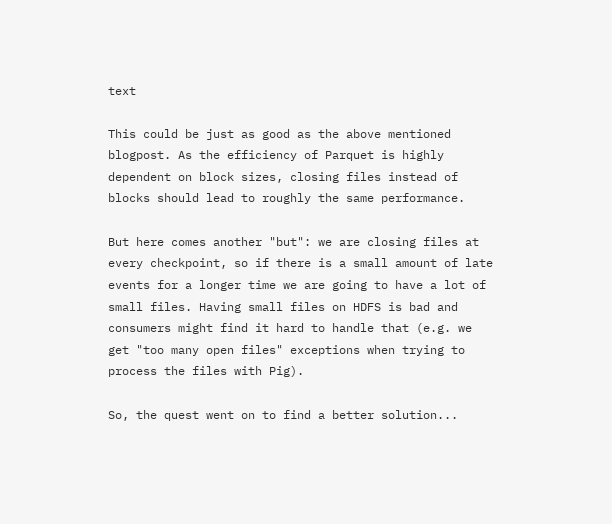text

This could be just as good as the above mentioned blogpost. As the efficiency of Parquet is highly dependent on block sizes, closing files instead of blocks should lead to roughly the same performance.

But here comes another "but": we are closing files at every checkpoint, so if there is a small amount of late events for a longer time we are going to have a lot of small files. Having small files on HDFS is bad and consumers might find it hard to handle that (e.g. we get "too many open files" exceptions when trying to process the files with Pig).

So, the quest went on to find a better solution...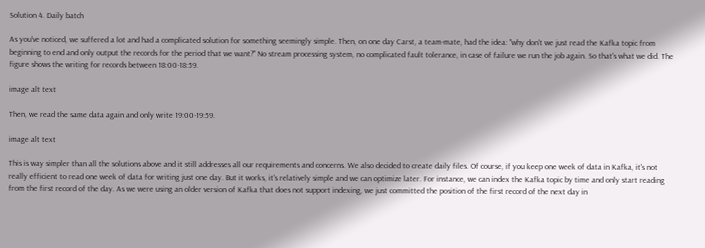Solution 4. Daily batch

As you've noticed, we suffered a lot and had a complicated solution for something seemingly simple. Then, on one day Carst, a team-mate, had the idea: "why don't we just read the Kafka topic from beginning to end and only output the records for the period that we want?" No stream processing system, no complicated fault tolerance, in case of failure we run the job again. So that's what we did. The figure shows the writing for records between 18:00-18:59.

image alt text

Then, we read the same data again and only write 19:00-19:59.

image alt text

This is way simpler than all the solutions above and it still addresses all our requirements and concerns. We also decided to create daily files. Of course, if you keep one week of data in Kafka, it's not really efficient to read one week of data for writing just one day. But it works, it's relatively simple and we can optimize later. For instance, we can index the Kafka topic by time and only start reading from the first record of the day. As we were using an older version of Kafka that does not support indexing, we just committed the position of the first record of the next day in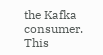the Kafka consumer. This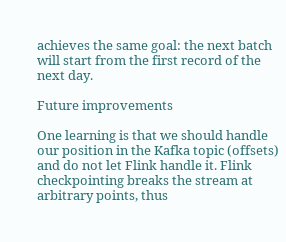achieves the same goal: the next batch will start from the first record of the next day.

Future improvements

One learning is that we should handle our position in the Kafka topic (offsets) and do not let Flink handle it. Flink checkpointing breaks the stream at arbitrary points, thus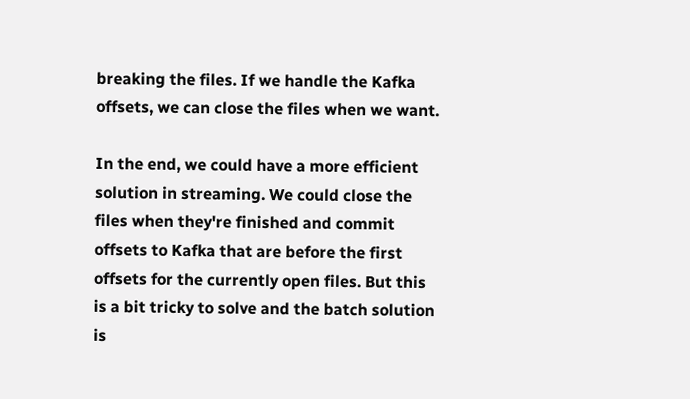breaking the files. If we handle the Kafka offsets, we can close the files when we want.

In the end, we could have a more efficient solution in streaming. We could close the files when they're finished and commit offsets to Kafka that are before the first offsets for the currently open files. But this is a bit tricky to solve and the batch solution is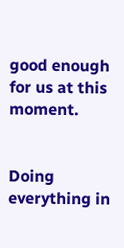good enough for us at this moment.


Doing everything in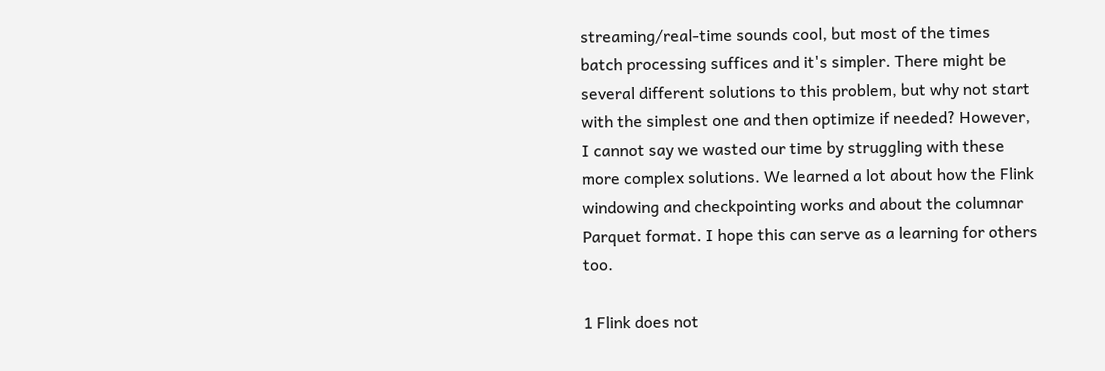streaming/real-time sounds cool, but most of the times batch processing suffices and it's simpler. There might be several different solutions to this problem, but why not start with the simplest one and then optimize if needed? However, I cannot say we wasted our time by struggling with these more complex solutions. We learned a lot about how the Flink windowing and checkpointing works and about the columnar Parquet format. I hope this can serve as a learning for others too.

1 Flink does not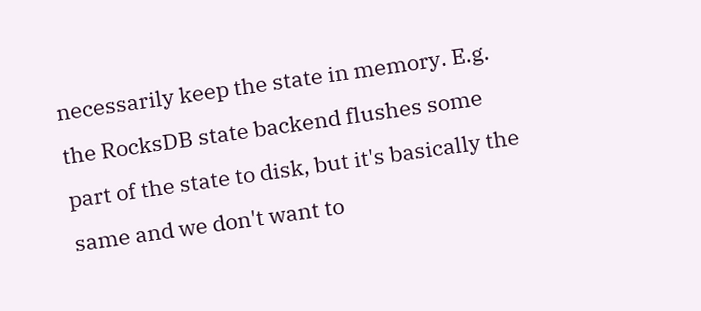necessarily keep the state in memory. E.g. the RocksDB state backend flushes some part of the state to disk, but it's basically the same and we don't want to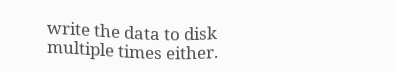write the data to disk multiple times either.